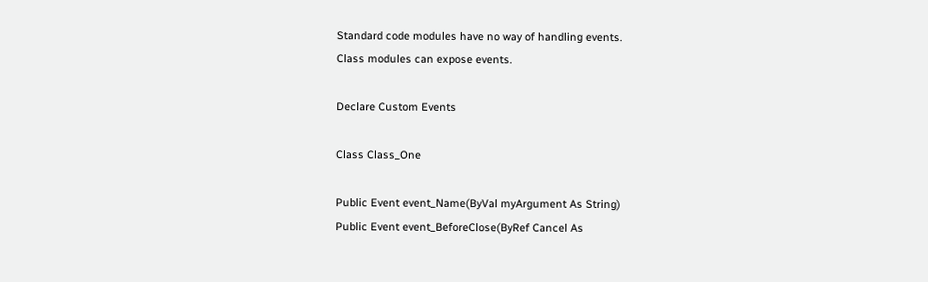Standard code modules have no way of handling events.
Class modules can expose events.

Declare Custom Events

Class Class_One

Public Event event_Name(ByVal myArgument As String)
Public Event event_BeforeClose(ByRef Cancel As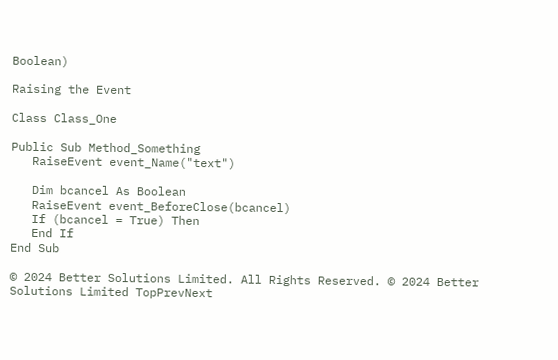Boolean)

Raising the Event

Class Class_One

Public Sub Method_Something
   RaiseEvent event_Name("text")

   Dim bcancel As Boolean
   RaiseEvent event_BeforeClose(bcancel)
   If (bcancel = True) Then
   End If
End Sub

© 2024 Better Solutions Limited. All Rights Reserved. © 2024 Better Solutions Limited TopPrevNext